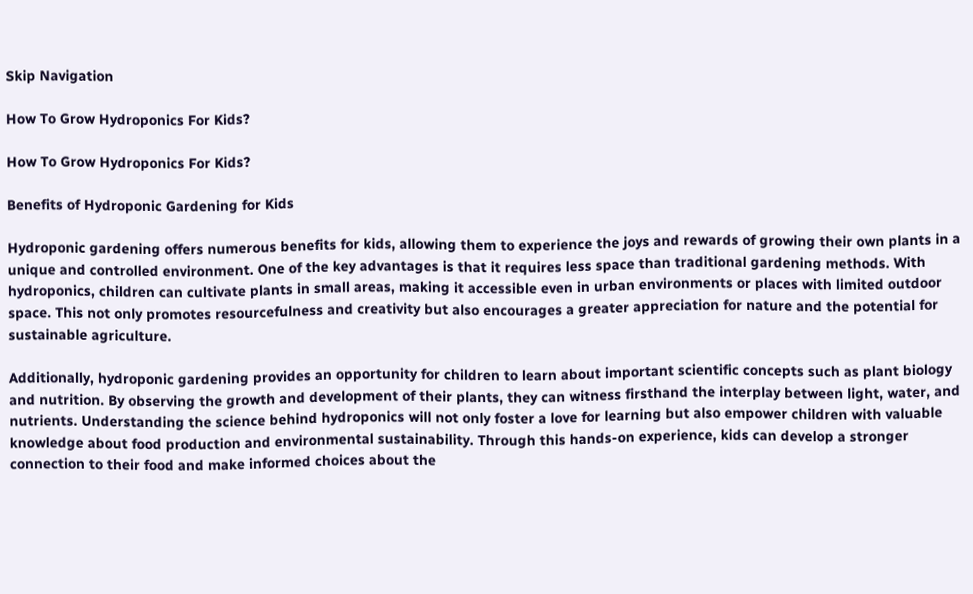Skip Navigation

How To Grow Hydroponics For Kids?

How To Grow Hydroponics For Kids?

Benefits of Hydroponic Gardening for Kids

Hydroponic gardening offers numerous benefits for kids, allowing them to experience the joys and rewards of growing their own plants in a unique and controlled environment. One of the key advantages is that it requires less space than traditional gardening methods. With hydroponics, children can cultivate plants in small areas, making it accessible even in urban environments or places with limited outdoor space. This not only promotes resourcefulness and creativity but also encourages a greater appreciation for nature and the potential for sustainable agriculture.

Additionally, hydroponic gardening provides an opportunity for children to learn about important scientific concepts such as plant biology and nutrition. By observing the growth and development of their plants, they can witness firsthand the interplay between light, water, and nutrients. Understanding the science behind hydroponics will not only foster a love for learning but also empower children with valuable knowledge about food production and environmental sustainability. Through this hands-on experience, kids can develop a stronger connection to their food and make informed choices about the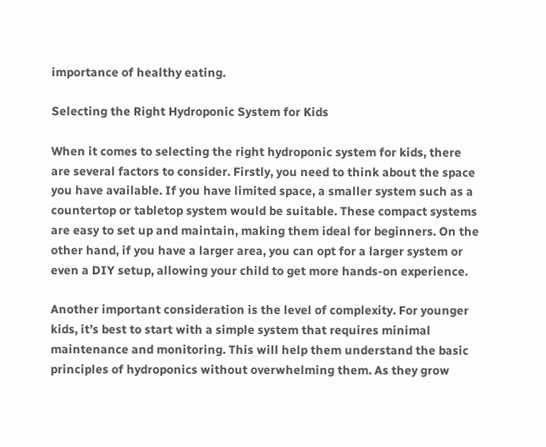importance of healthy eating.

Selecting the Right Hydroponic System for Kids

When it comes to selecting the right hydroponic system for kids, there are several factors to consider. Firstly, you need to think about the space you have available. If you have limited space, a smaller system such as a countertop or tabletop system would be suitable. These compact systems are easy to set up and maintain, making them ideal for beginners. On the other hand, if you have a larger area, you can opt for a larger system or even a DIY setup, allowing your child to get more hands-on experience.

Another important consideration is the level of complexity. For younger kids, it’s best to start with a simple system that requires minimal maintenance and monitoring. This will help them understand the basic principles of hydroponics without overwhelming them. As they grow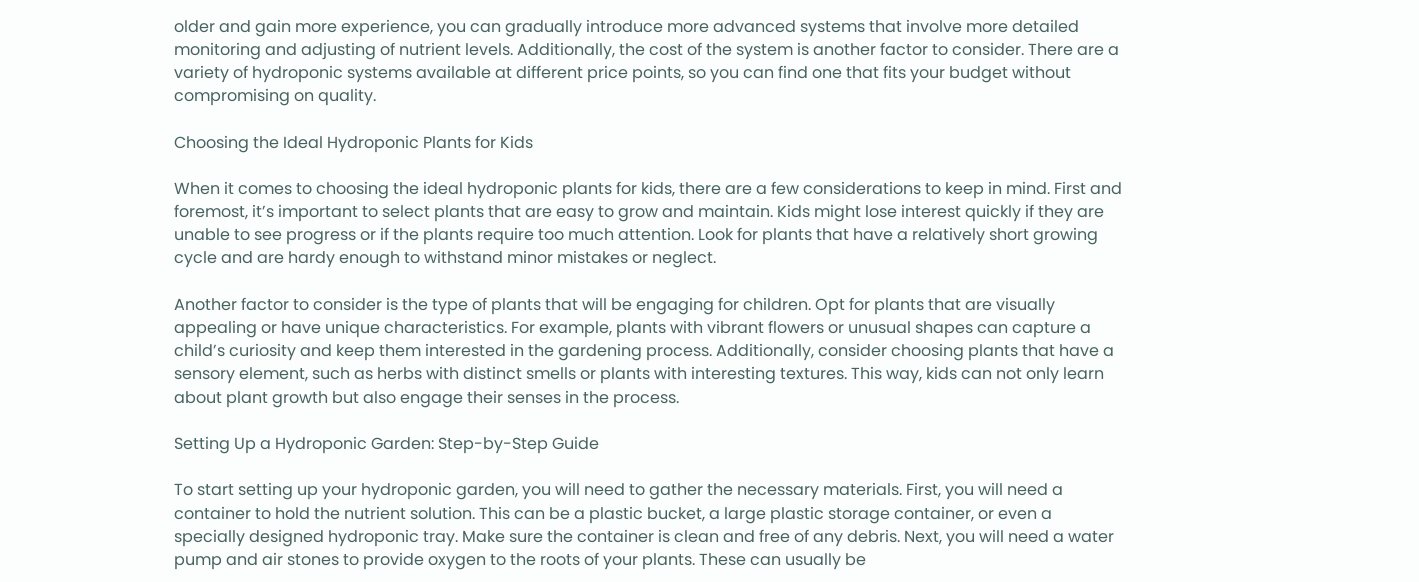older and gain more experience, you can gradually introduce more advanced systems that involve more detailed monitoring and adjusting of nutrient levels. Additionally, the cost of the system is another factor to consider. There are a variety of hydroponic systems available at different price points, so you can find one that fits your budget without compromising on quality.

Choosing the Ideal Hydroponic Plants for Kids

When it comes to choosing the ideal hydroponic plants for kids, there are a few considerations to keep in mind. First and foremost, it’s important to select plants that are easy to grow and maintain. Kids might lose interest quickly if they are unable to see progress or if the plants require too much attention. Look for plants that have a relatively short growing cycle and are hardy enough to withstand minor mistakes or neglect.

Another factor to consider is the type of plants that will be engaging for children. Opt for plants that are visually appealing or have unique characteristics. For example, plants with vibrant flowers or unusual shapes can capture a child’s curiosity and keep them interested in the gardening process. Additionally, consider choosing plants that have a sensory element, such as herbs with distinct smells or plants with interesting textures. This way, kids can not only learn about plant growth but also engage their senses in the process.

Setting Up a Hydroponic Garden: Step-by-Step Guide

To start setting up your hydroponic garden, you will need to gather the necessary materials. First, you will need a container to hold the nutrient solution. This can be a plastic bucket, a large plastic storage container, or even a specially designed hydroponic tray. Make sure the container is clean and free of any debris. Next, you will need a water pump and air stones to provide oxygen to the roots of your plants. These can usually be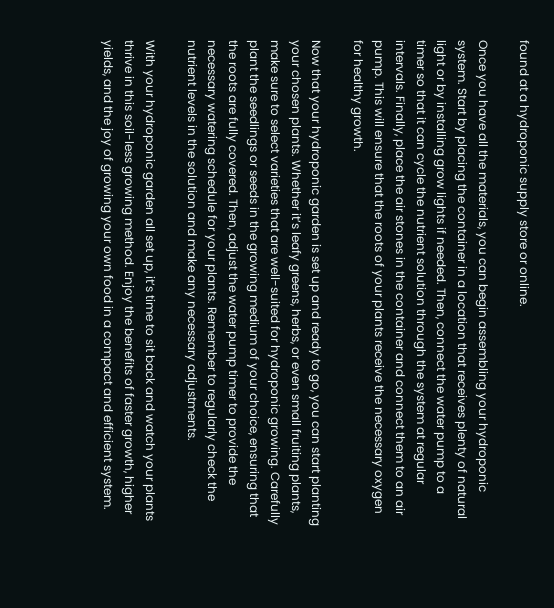found at a hydroponic supply store or online.

Once you have all the materials, you can begin assembling your hydroponic system. Start by placing the container in a location that receives plenty of natural light or by installing grow lights if needed. Then, connect the water pump to a timer so that it can cycle the nutrient solution through the system at regular intervals. Finally, place the air stones in the container and connect them to an air pump. This will ensure that the roots of your plants receive the necessary oxygen for healthy growth.

Now that your hydroponic garden is set up and ready to go, you can start planting your chosen plants. Whether it’s leafy greens, herbs, or even small fruiting plants, make sure to select varieties that are well-suited for hydroponic growing. Carefully plant the seedlings or seeds in the growing medium of your choice, ensuring that the roots are fully covered. Then, adjust the water pump timer to provide the necessary watering schedule for your plants. Remember to regularly check the nutrient levels in the solution and make any necessary adjustments.

With your hydroponic garden all set up, it’s time to sit back and watch your plants thrive in this soil-less growing method. Enjoy the benefits of faster growth, higher yields, and the joy of growing your own food in a compact and efficient system.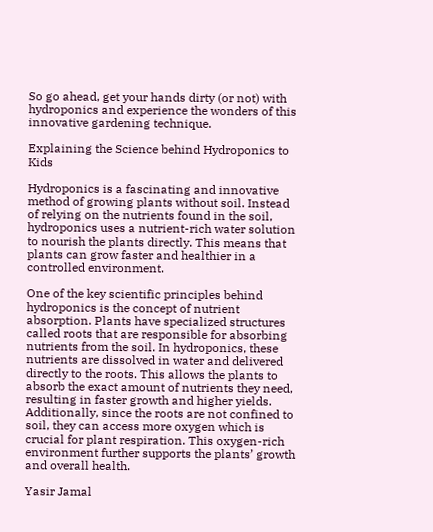So go ahead, get your hands dirty (or not) with hydroponics and experience the wonders of this innovative gardening technique.

Explaining the Science behind Hydroponics to Kids

Hydroponics is a fascinating and innovative method of growing plants without soil. Instead of relying on the nutrients found in the soil, hydroponics uses a nutrient-rich water solution to nourish the plants directly. This means that plants can grow faster and healthier in a controlled environment.

One of the key scientific principles behind hydroponics is the concept of nutrient absorption. Plants have specialized structures called roots that are responsible for absorbing nutrients from the soil. In hydroponics, these nutrients are dissolved in water and delivered directly to the roots. This allows the plants to absorb the exact amount of nutrients they need, resulting in faster growth and higher yields. Additionally, since the roots are not confined to soil, they can access more oxygen which is crucial for plant respiration. This oxygen-rich environment further supports the plants’ growth and overall health.

Yasir Jamal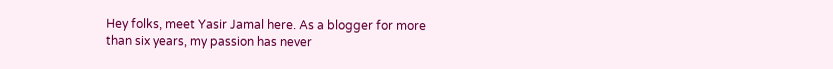Hey folks, meet Yasir Jamal here. As a blogger for more than six years, my passion has never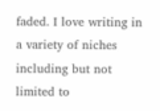faded. I love writing in a variety of niches including but not limited to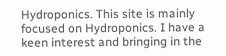Hydroponics. This site is mainly focused on Hydroponics. I have a keen interest and bringing in the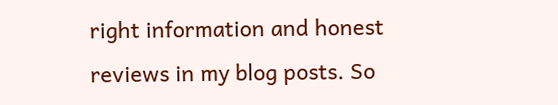right information and honest reviews in my blog posts. So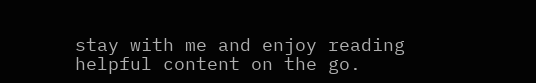stay with me and enjoy reading helpful content on the go.